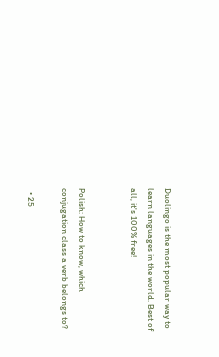Duolingo is the most popular way to learn languages in the world. Best of all, it's 100% free!


Polish: How to know, which conjugation class a verb belongs to?

  • 25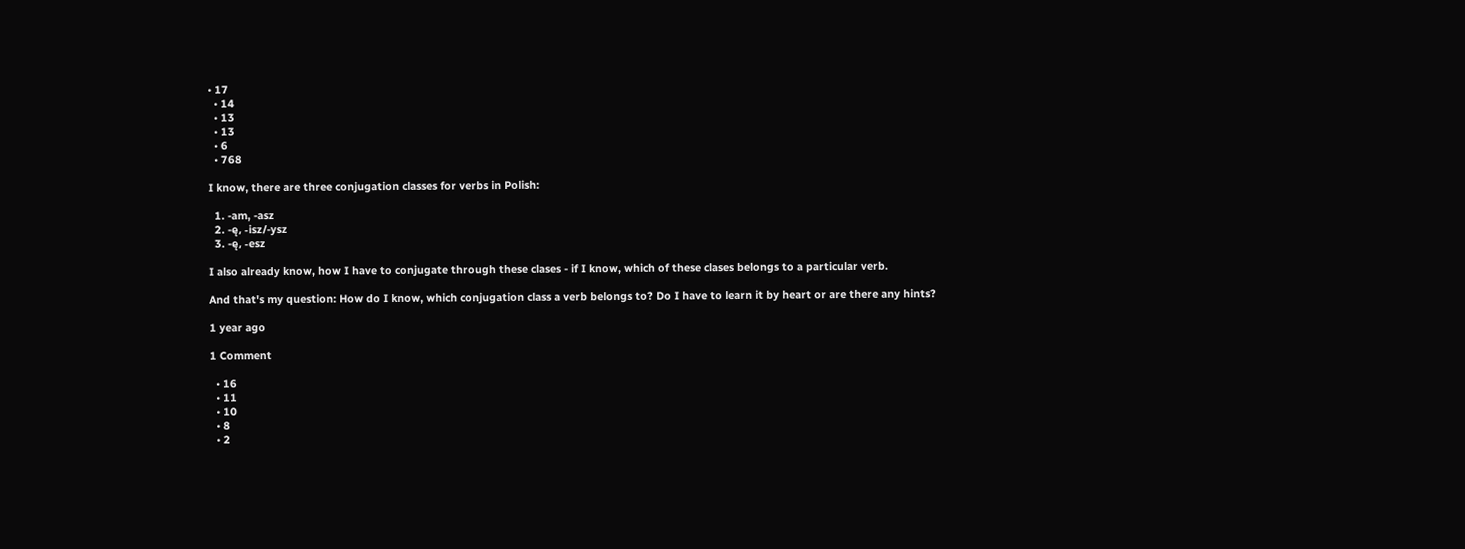• 17
  • 14
  • 13
  • 13
  • 6
  • 768

I know, there are three conjugation classes for verbs in Polish:

  1. -am, -asz
  2. -ę, -isz/-ysz
  3. -ę, -esz

I also already know, how I have to conjugate through these clases - if I know, which of these clases belongs to a particular verb.

And that's my question: How do I know, which conjugation class a verb belongs to? Do I have to learn it by heart or are there any hints?

1 year ago

1 Comment

  • 16
  • 11
  • 10
  • 8
  • 2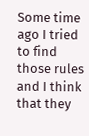Some time ago I tried to find those rules and I think that they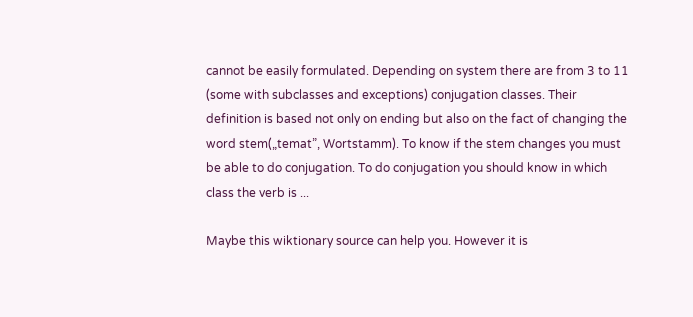cannot be easily formulated. Depending on system there are from 3 to 11 (some with subclasses and exceptions) conjugation classes. Their definition is based not only on ending but also on the fact of changing the word stem(„temat”, Wortstamm). To know if the stem changes you must be able to do conjugation. To do conjugation you should know in which class the verb is ...

Maybe this wiktionary source can help you. However it is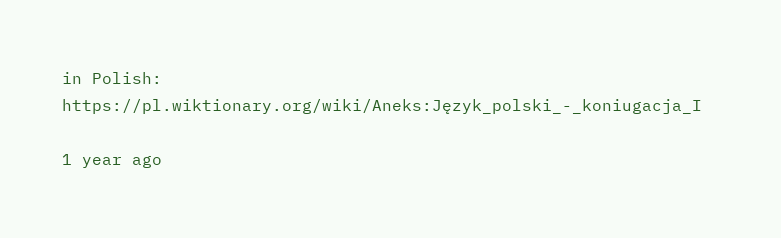in Polish: https://pl.wiktionary.org/wiki/Aneks:Język_polski_-_koniugacja_I

1 year ago